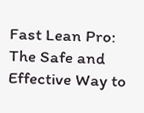Fast Lean Pro: The Safe and Effective Way to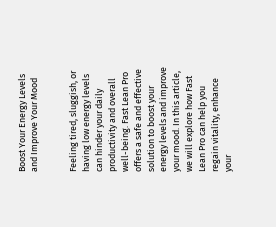Boost Your Energy Levels and Improve Your Mood


Feeling tired, sluggish, or having low energy levels can hinder your daily productivity and overall well-being. Fast Lean Pro offers a safe and effective solution to boost your energy levels and improve your mood. In this article, we will explore how Fast Lean Pro can help you regain vitality, enhance your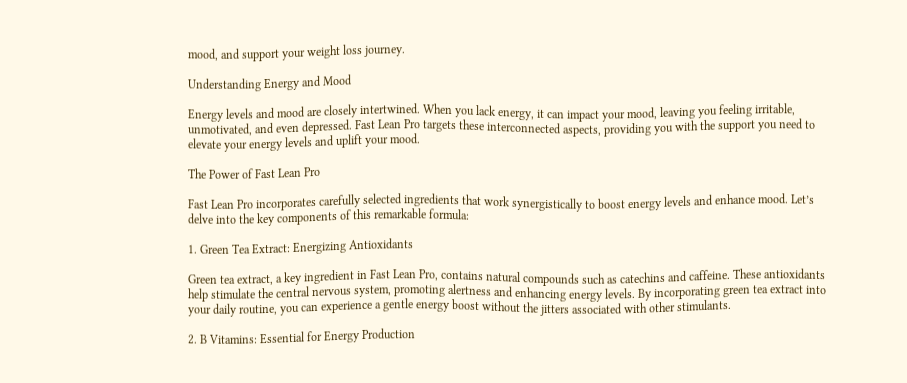mood, and support your weight loss journey.

Understanding Energy and Mood

Energy levels and mood are closely intertwined. When you lack energy, it can impact your mood, leaving you feeling irritable, unmotivated, and even depressed. Fast Lean Pro targets these interconnected aspects, providing you with the support you need to elevate your energy levels and uplift your mood.

The Power of Fast Lean Pro

Fast Lean Pro incorporates carefully selected ingredients that work synergistically to boost energy levels and enhance mood. Let’s delve into the key components of this remarkable formula:

1. Green Tea Extract: Energizing Antioxidants

Green tea extract, a key ingredient in Fast Lean Pro, contains natural compounds such as catechins and caffeine. These antioxidants help stimulate the central nervous system, promoting alertness and enhancing energy levels. By incorporating green tea extract into your daily routine, you can experience a gentle energy boost without the jitters associated with other stimulants.

2. B Vitamins: Essential for Energy Production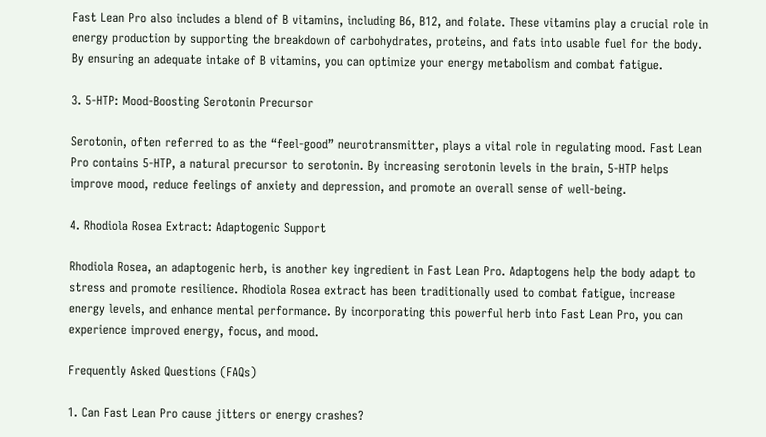Fast Lean Pro also includes a blend of B vitamins, including B6, B12, and folate. These vitamins play a crucial role in energy production by supporting the breakdown of carbohydrates, proteins, and fats into usable fuel for the body. By ensuring an adequate intake of B vitamins, you can optimize your energy metabolism and combat fatigue.

3. 5-HTP: Mood-Boosting Serotonin Precursor

Serotonin, often referred to as the “feel-good” neurotransmitter, plays a vital role in regulating mood. Fast Lean Pro contains 5-HTP, a natural precursor to serotonin. By increasing serotonin levels in the brain, 5-HTP helps improve mood, reduce feelings of anxiety and depression, and promote an overall sense of well-being.

4. Rhodiola Rosea Extract: Adaptogenic Support

Rhodiola Rosea, an adaptogenic herb, is another key ingredient in Fast Lean Pro. Adaptogens help the body adapt to stress and promote resilience. Rhodiola Rosea extract has been traditionally used to combat fatigue, increase energy levels, and enhance mental performance. By incorporating this powerful herb into Fast Lean Pro, you can experience improved energy, focus, and mood.

Frequently Asked Questions (FAQs)

1. Can Fast Lean Pro cause jitters or energy crashes?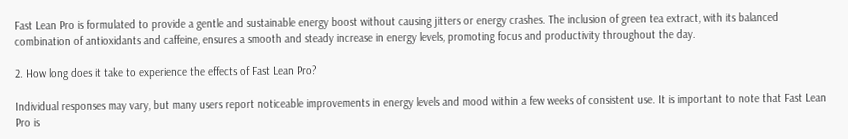Fast Lean Pro is formulated to provide a gentle and sustainable energy boost without causing jitters or energy crashes. The inclusion of green tea extract, with its balanced combination of antioxidants and caffeine, ensures a smooth and steady increase in energy levels, promoting focus and productivity throughout the day.

2. How long does it take to experience the effects of Fast Lean Pro?

Individual responses may vary, but many users report noticeable improvements in energy levels and mood within a few weeks of consistent use. It is important to note that Fast Lean Pro is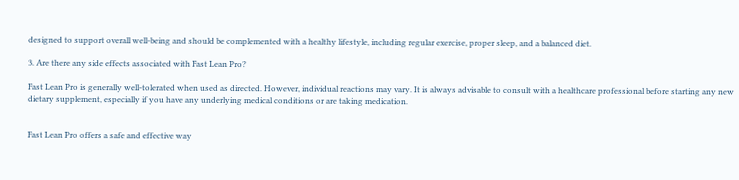designed to support overall well-being and should be complemented with a healthy lifestyle, including regular exercise, proper sleep, and a balanced diet.

3. Are there any side effects associated with Fast Lean Pro?

Fast Lean Pro is generally well-tolerated when used as directed. However, individual reactions may vary. It is always advisable to consult with a healthcare professional before starting any new dietary supplement, especially if you have any underlying medical conditions or are taking medication.


Fast Lean Pro offers a safe and effective way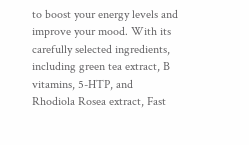to boost your energy levels and improve your mood. With its carefully selected ingredients, including green tea extract, B vitamins, 5-HTP, and Rhodiola Rosea extract, Fast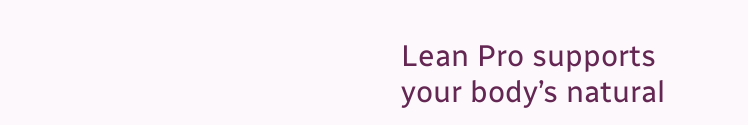Lean Pro supports your body’s natural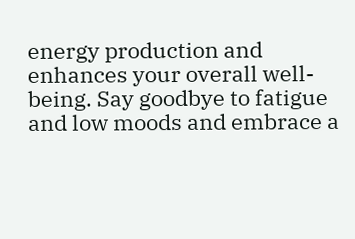energy production and enhances your overall well-being. Say goodbye to fatigue and low moods and embrace a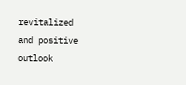revitalized and positive outlook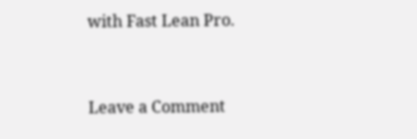with Fast Lean Pro.


Leave a Comment